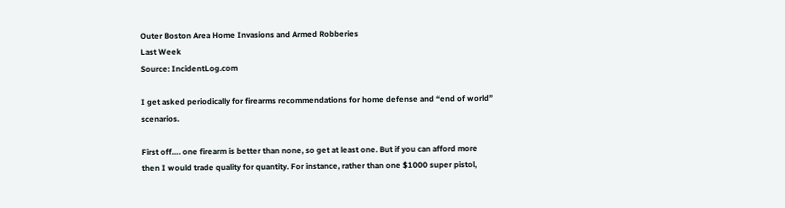Outer Boston Area Home Invasions and Armed Robberies
Last Week
Source: IncidentLog.com

I get asked periodically for firearms recommendations for home defense and “end of world” scenarios.

First off…. one firearm is better than none, so get at least one. But if you can afford more then I would trade quality for quantity. For instance, rather than one $1000 super pistol,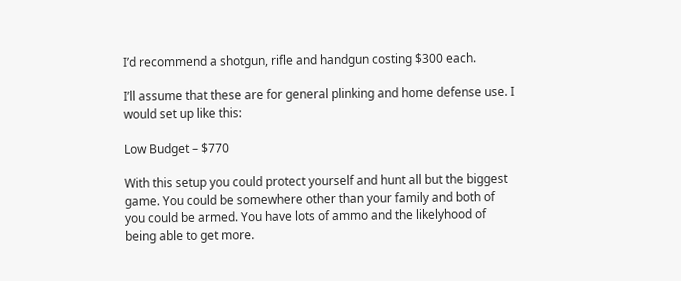I’d recommend a shotgun, rifle and handgun costing $300 each.

I’ll assume that these are for general plinking and home defense use. I would set up like this:

Low Budget – $770

With this setup you could protect yourself and hunt all but the biggest game. You could be somewhere other than your family and both of you could be armed. You have lots of ammo and the likelyhood of being able to get more.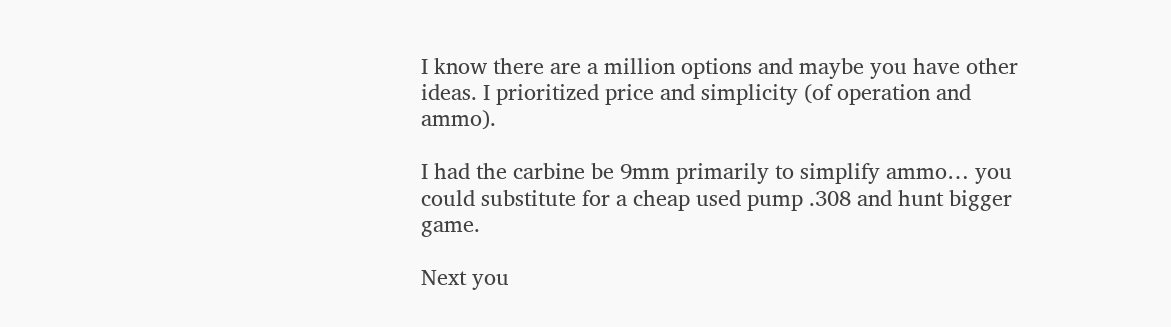I know there are a million options and maybe you have other ideas. I prioritized price and simplicity (of operation and ammo).

I had the carbine be 9mm primarily to simplify ammo… you could substitute for a cheap used pump .308 and hunt bigger game.

Next you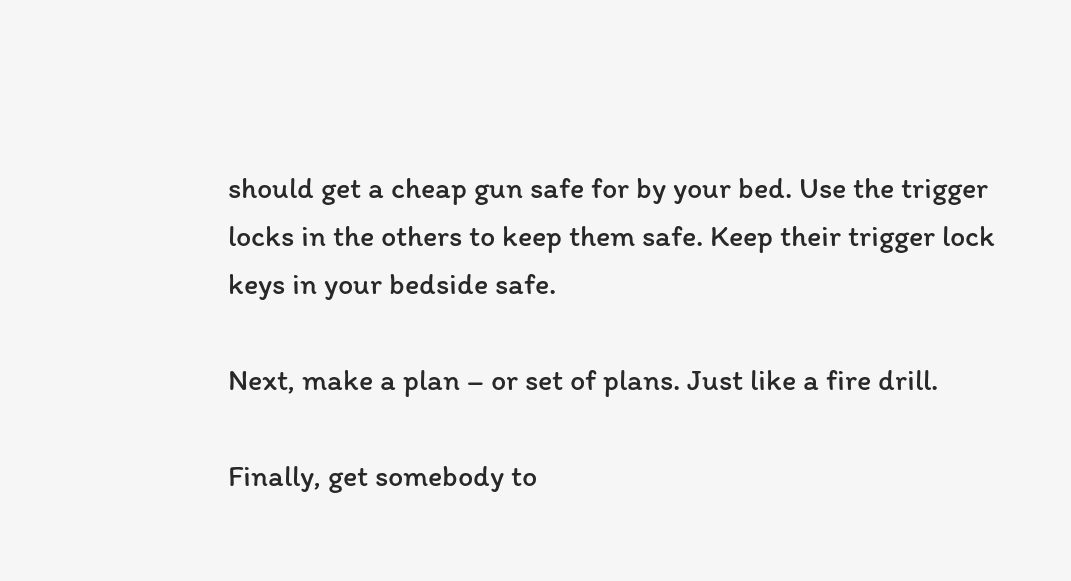should get a cheap gun safe for by your bed. Use the trigger locks in the others to keep them safe. Keep their trigger lock keys in your bedside safe.

Next, make a plan – or set of plans. Just like a fire drill.

Finally, get somebody to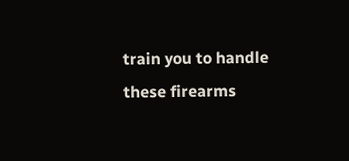train you to handle these firearms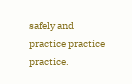safely and practice practice practice.